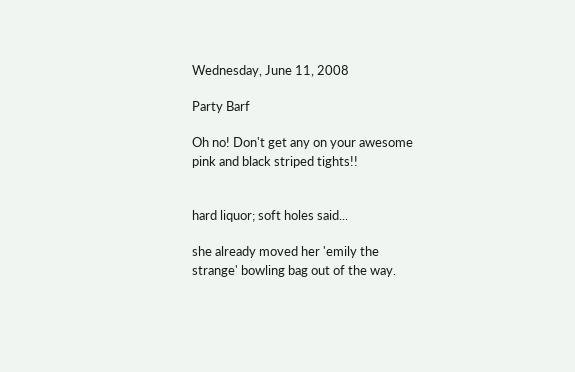Wednesday, June 11, 2008

Party Barf

Oh no! Don't get any on your awesome pink and black striped tights!!


hard liquor; soft holes said...

she already moved her 'emily the strange' bowling bag out of the way.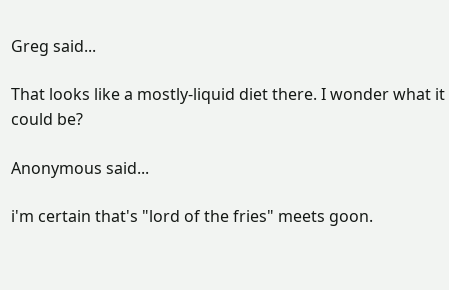Greg said...

That looks like a mostly-liquid diet there. I wonder what it could be?

Anonymous said...

i'm certain that's "lord of the fries" meets goon.